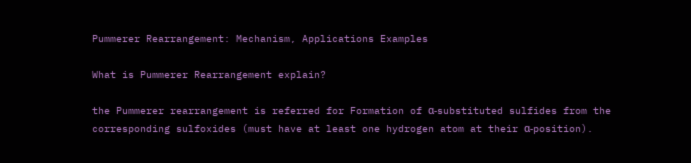Pummerer Rearrangement: Mechanism, Applications Examples

What is Pummerer Rearrangement explain?

the Pummerer rearrangement is referred for Formation of α-substituted sulfides from the corresponding sulfoxides (must have at least one hydrogen atom at their α-position).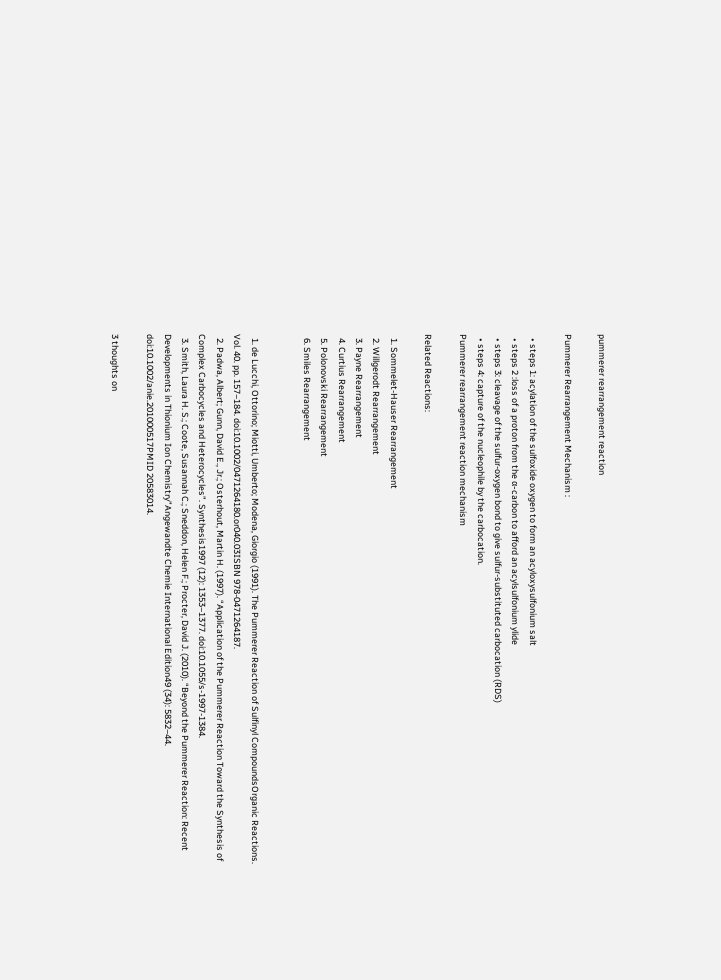pummerer rearrangement reaction

Pummerer Rearrangement Mechanism :

  • steps 1: acylation of the sulfoxide oxygen to form an acyloxysulfonium salt
  • steps 2 :loss of a proton from the α-carbon to afford an acylsulfonium ylide
  • steps 3: cleavage of the sulfur-oxygen bond to give sulfur-substituted carbocation (RDS)
  • steps 4: capture of the nucleophile by the carbocation.
Pummerer rearrangement reaction mechanism

Related Reactions:

  1. Sommelet-Hauser Rearrangement
  2. Willgerodt Rearrangement
  3. Payne Rearrangement
  4. Curtius Rearrangement
  5. Polonovski Rearrangement
  6. Smiles Rearrangement


  1. de Lucchi, Ottorino; Miotti, Umberto; Modena, Giorgio (1991). The Pummerer Reaction of Sulfinyl CompoundsOrganic Reactions. Vol. 40. pp. 157–184. doi:10.1002/0471264180.or040.03ISBN 978-0471264187.
  2. Padwa, Albert; Gunn, David E., Jr.; Osterhout, Martin H. (1997). “Application of the Pummerer Reaction Toward the Synthesis of Complex Carbocycles and Heterocycles”. Synthesis1997 (12): 1353–1377. doi:10.1055/s-1997-1384.
  3. Smith, Laura H. S.; Coote, Susannah C.; Sneddon, Helen F.; Procter, David J. (2010). “Beyond the Pummerer Reaction: Recent Developments in Thionium Ion Chemistry”Angewandte Chemie International Edition49 (34): 5832–44. doi:10.1002/anie.201000517PMID 20583014.

3 thoughts on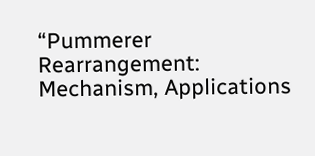“Pummerer Rearrangement: Mechanism, Applications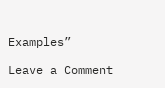Examples”

Leave a Comment